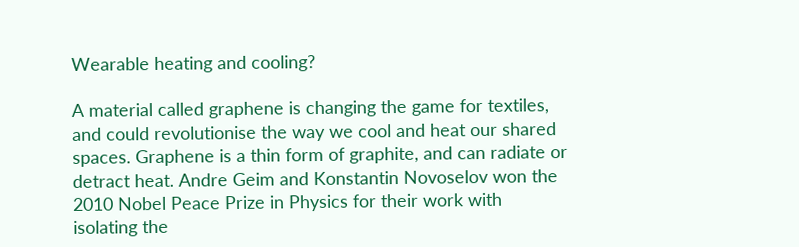Wearable heating and cooling?

A material called graphene is changing the game for textiles, and could revolutionise the way we cool and heat our shared spaces. Graphene is a thin form of graphite, and can radiate or detract heat. Andre Geim and Konstantin Novoselov won the 2010 Nobel Peace Prize in Physics for their work with isolating the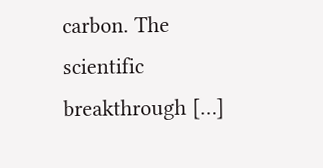carbon. The scientific breakthrough […]